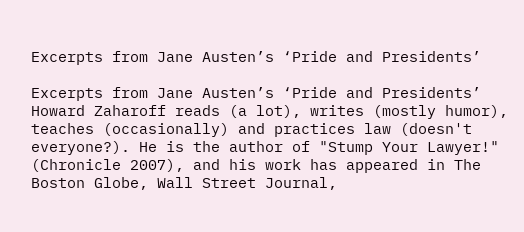Excerpts from Jane Austen’s ‘Pride and Presidents’

Excerpts from Jane Austen’s ‘Pride and Presidents’
Howard Zaharoff reads (a lot), writes (mostly humor), teaches (occasionally) and practices law (doesn't everyone?). He is the author of "Stump Your Lawyer!" (Chronicle 2007), and his work has appeared in The Boston Globe, Wall Street Journal,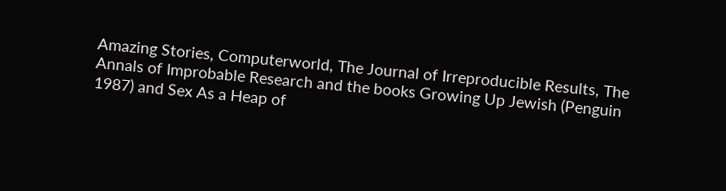Amazing Stories, Computerworld, The Journal of Irreproducible Results, The Annals of Improbable Research and the books Growing Up Jewish (Penguin 1987) and Sex As a Heap of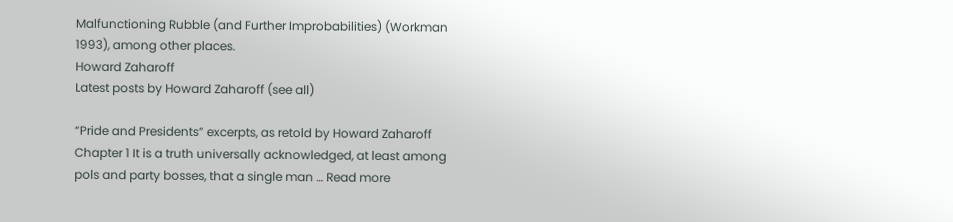Malfunctioning Rubble (and Further Improbabilities) (Workman 1993), among other places.
Howard Zaharoff
Latest posts by Howard Zaharoff (see all)

“Pride and Presidents” excerpts, as retold by Howard Zaharoff Chapter 1 It is a truth universally acknowledged, at least among pols and party bosses, that a single man … Read more